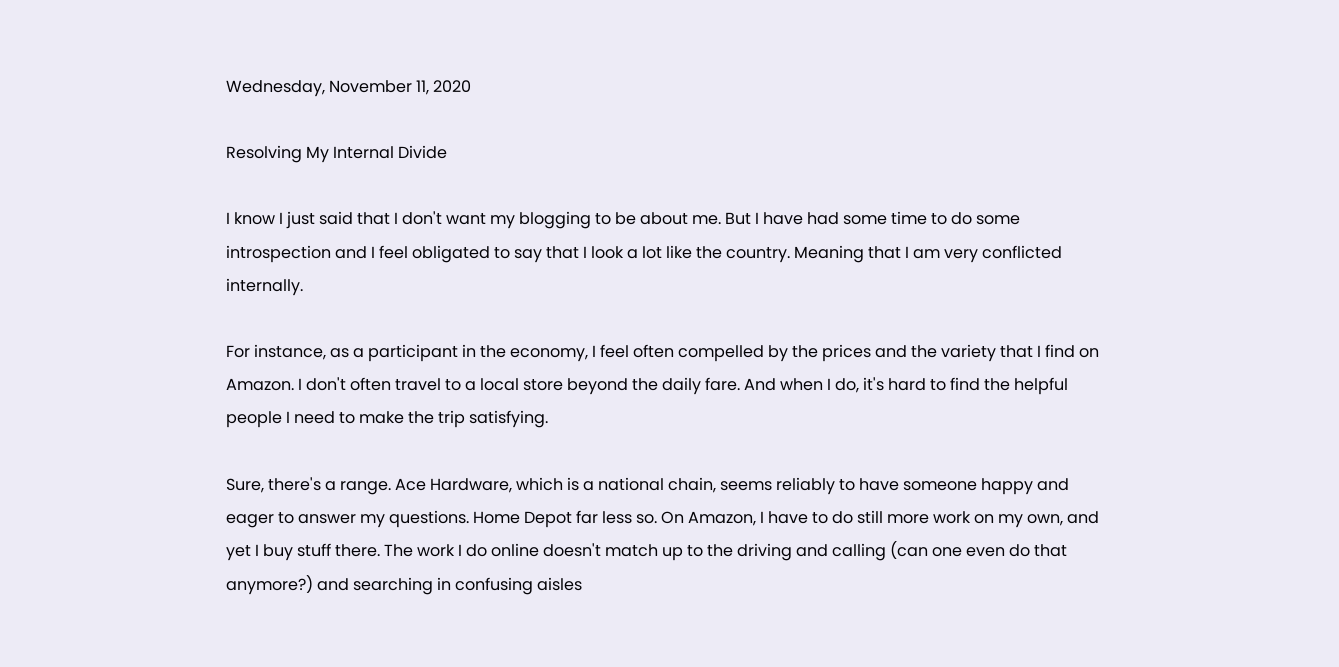Wednesday, November 11, 2020

Resolving My Internal Divide

I know I just said that I don't want my blogging to be about me. But I have had some time to do some introspection and I feel obligated to say that I look a lot like the country. Meaning that I am very conflicted internally.

For instance, as a participant in the economy, I feel often compelled by the prices and the variety that I find on Amazon. I don't often travel to a local store beyond the daily fare. And when I do, it's hard to find the helpful people I need to make the trip satisfying.

Sure, there's a range. Ace Hardware, which is a national chain, seems reliably to have someone happy and eager to answer my questions. Home Depot far less so. On Amazon, I have to do still more work on my own, and yet I buy stuff there. The work I do online doesn't match up to the driving and calling (can one even do that anymore?) and searching in confusing aisles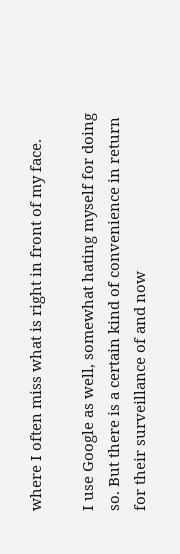where I often miss what is right in front of my face.

I use Google as well, somewhat hating myself for doing so. But there is a certain kind of convenience in return for their surveillance of and now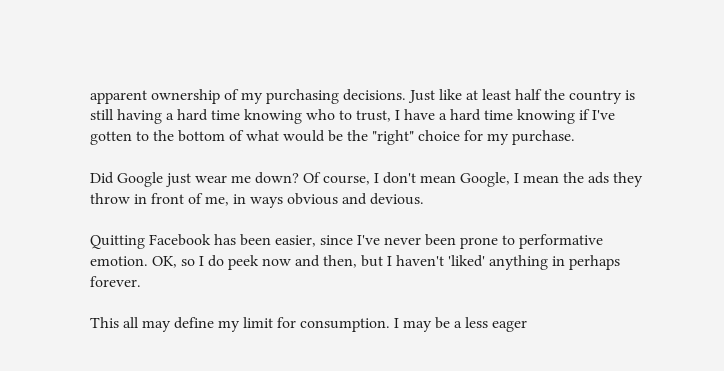apparent ownership of my purchasing decisions. Just like at least half the country is still having a hard time knowing who to trust, I have a hard time knowing if I've gotten to the bottom of what would be the "right" choice for my purchase.

Did Google just wear me down? Of course, I don't mean Google, I mean the ads they throw in front of me, in ways obvious and devious.

Quitting Facebook has been easier, since I've never been prone to performative emotion. OK, so I do peek now and then, but I haven't 'liked' anything in perhaps forever.

This all may define my limit for consumption. I may be a less eager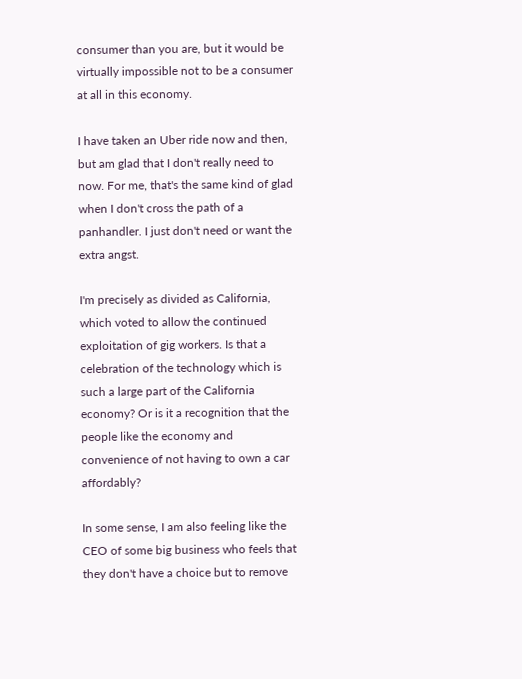consumer than you are, but it would be virtually impossible not to be a consumer at all in this economy.

I have taken an Uber ride now and then, but am glad that I don't really need to now. For me, that's the same kind of glad when I don't cross the path of a panhandler. I just don't need or want the extra angst.

I'm precisely as divided as California, which voted to allow the continued exploitation of gig workers. Is that a celebration of the technology which is such a large part of the California economy? Or is it a recognition that the people like the economy and convenience of not having to own a car affordably?

In some sense, I am also feeling like the CEO of some big business who feels that they don't have a choice but to remove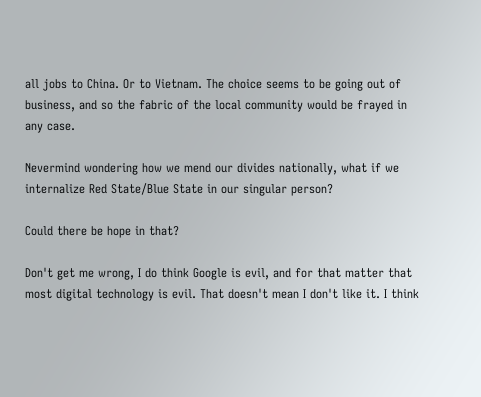all jobs to China. Or to Vietnam. The choice seems to be going out of business, and so the fabric of the local community would be frayed in any case.

Nevermind wondering how we mend our divides nationally, what if we internalize Red State/Blue State in our singular person?

Could there be hope in that?

Don't get me wrong, I do think Google is evil, and for that matter that most digital technology is evil. That doesn't mean I don't like it. I think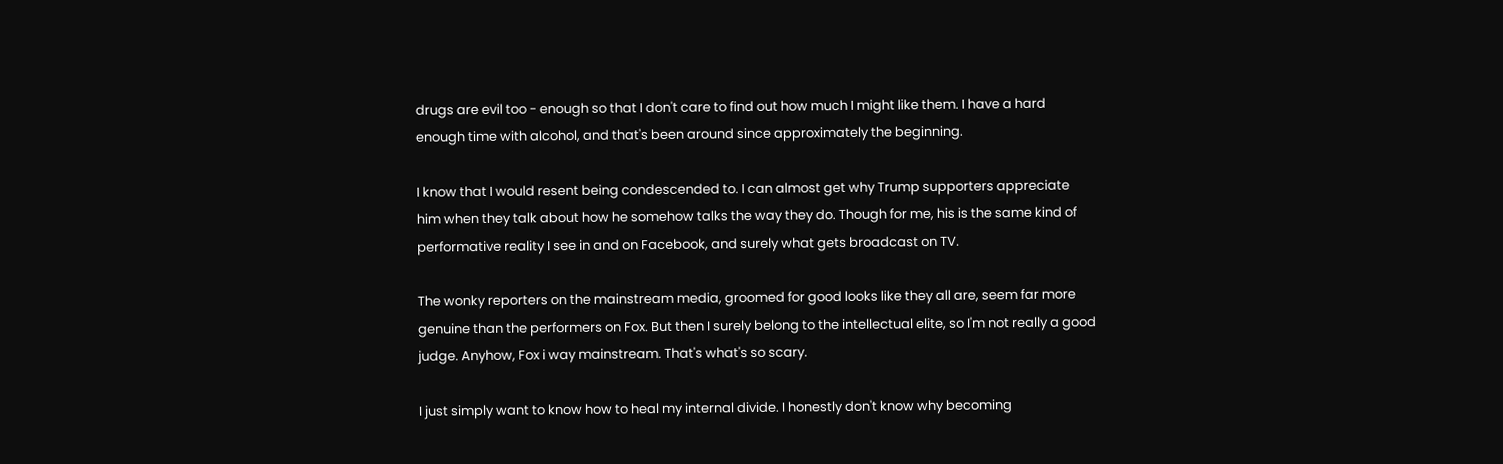drugs are evil too - enough so that I don't care to find out how much I might like them. I have a hard enough time with alcohol, and that's been around since approximately the beginning.

I know that I would resent being condescended to. I can almost get why Trump supporters appreciate him when they talk about how he somehow talks the way they do. Though for me, his is the same kind of performative reality I see in and on Facebook, and surely what gets broadcast on TV.

The wonky reporters on the mainstream media, groomed for good looks like they all are, seem far more genuine than the performers on Fox. But then I surely belong to the intellectual elite, so I'm not really a good judge. Anyhow, Fox i way mainstream. That's what's so scary.

I just simply want to know how to heal my internal divide. I honestly don't know why becoming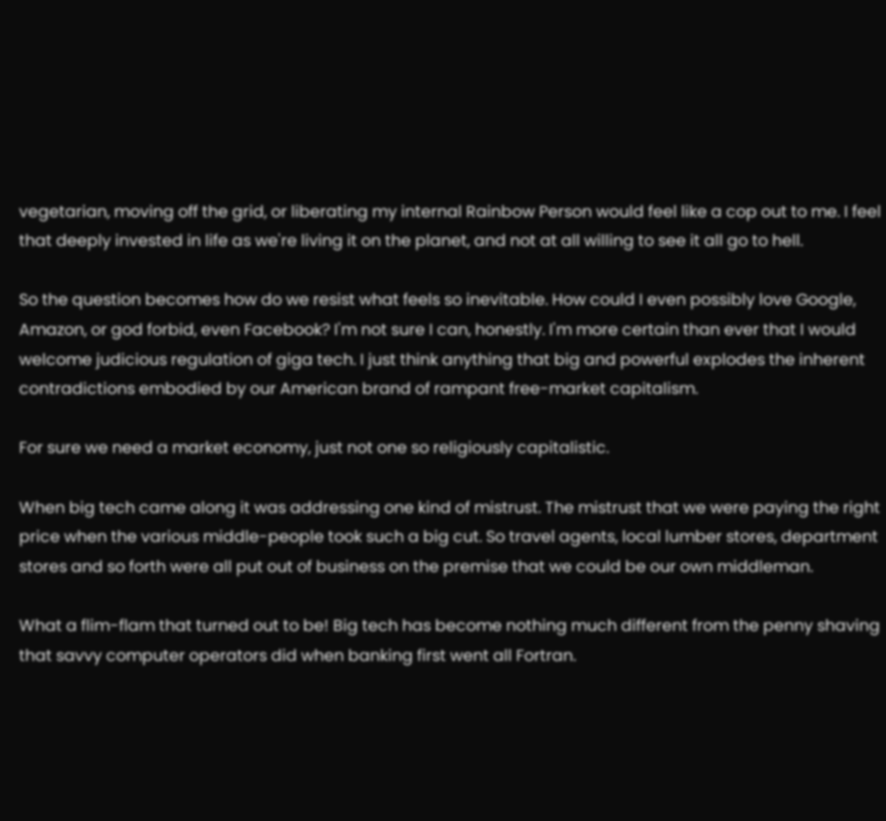vegetarian, moving off the grid, or liberating my internal Rainbow Person would feel like a cop out to me. I feel that deeply invested in life as we're living it on the planet, and not at all willing to see it all go to hell.

So the question becomes how do we resist what feels so inevitable. How could I even possibly love Google, Amazon, or god forbid, even Facebook? I'm not sure I can, honestly. I'm more certain than ever that I would welcome judicious regulation of giga tech. I just think anything that big and powerful explodes the inherent contradictions embodied by our American brand of rampant free-market capitalism.

For sure we need a market economy, just not one so religiously capitalistic.

When big tech came along it was addressing one kind of mistrust. The mistrust that we were paying the right price when the various middle-people took such a big cut. So travel agents, local lumber stores, department stores and so forth were all put out of business on the premise that we could be our own middleman.

What a flim-flam that turned out to be! Big tech has become nothing much different from the penny shaving that savvy computer operators did when banking first went all Fortran.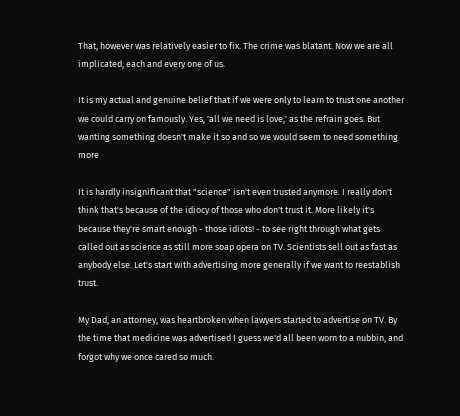That, however was relatively easier to fix. The crime was blatant. Now we are all implicated, each and every one of us.

It is my actual and genuine belief that if we were only to learn to trust one another we could carry on famously. Yes, 'all we need is love,' as the refrain goes. But wanting something doesn't make it so and so we would seem to need something more

It is hardly insignificant that "science" isn't even trusted anymore. I really don't think that's because of the idiocy of those who don't trust it. More likely it's because they're smart enough - those idiots! - to see right through what gets called out as science as still more soap opera on TV. Scientists sell out as fast as anybody else. Let's start with advertising more generally if we want to reestablish trust.

My Dad, an attorney, was heartbroken when lawyers started to advertise on TV. By the time that medicine was advertised I guess we'd all been worn to a nubbin, and forgot why we once cared so much.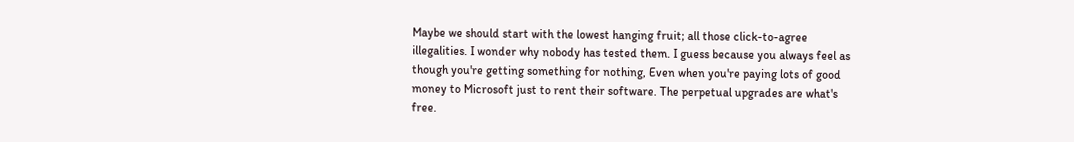Maybe we should start with the lowest hanging fruit; all those click-to-agree illegalities. I wonder why nobody has tested them. I guess because you always feel as though you're getting something for nothing, Even when you're paying lots of good money to Microsoft just to rent their software. The perpetual upgrades are what's free.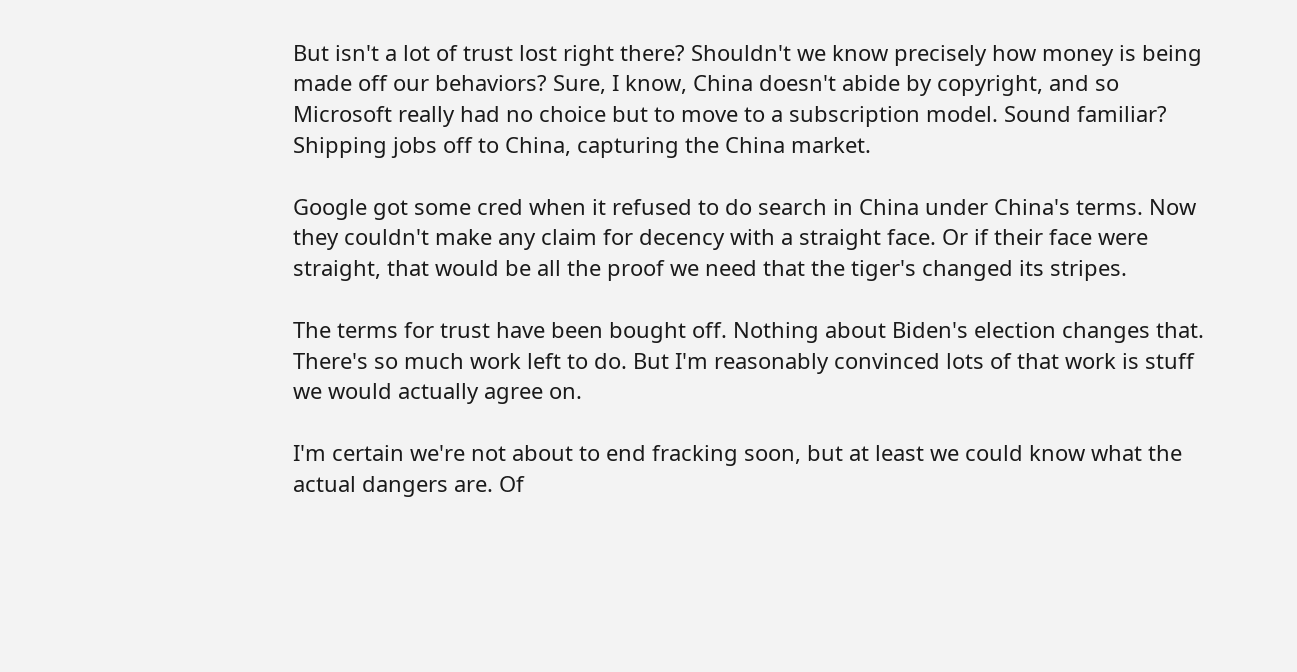But isn't a lot of trust lost right there? Shouldn't we know precisely how money is being made off our behaviors? Sure, I know, China doesn't abide by copyright, and so Microsoft really had no choice but to move to a subscription model. Sound familiar? Shipping jobs off to China, capturing the China market.

Google got some cred when it refused to do search in China under China's terms. Now they couldn't make any claim for decency with a straight face. Or if their face were straight, that would be all the proof we need that the tiger's changed its stripes.

The terms for trust have been bought off. Nothing about Biden's election changes that. There's so much work left to do. But I'm reasonably convinced lots of that work is stuff we would actually agree on.

I'm certain we're not about to end fracking soon, but at least we could know what the actual dangers are. Of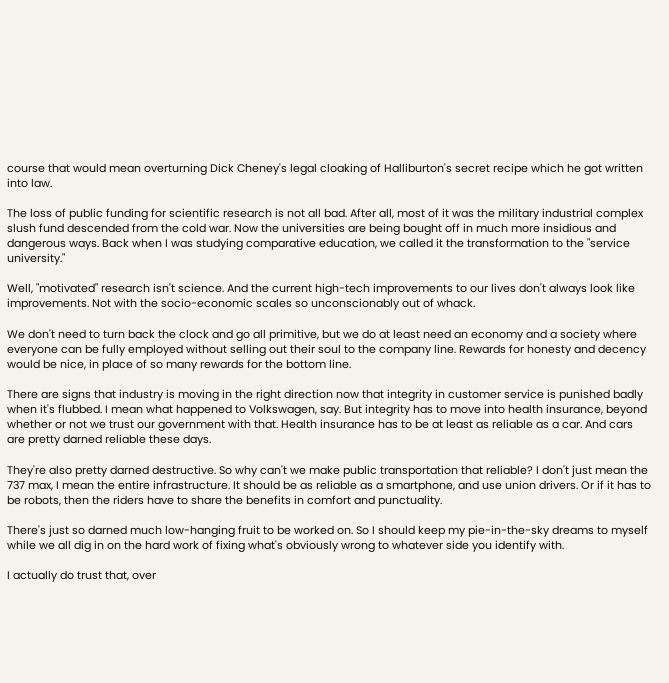course that would mean overturning Dick Cheney's legal cloaking of Halliburton's secret recipe which he got written into law.

The loss of public funding for scientific research is not all bad. After all, most of it was the military industrial complex slush fund descended from the cold war. Now the universities are being bought off in much more insidious and dangerous ways. Back when I was studying comparative education, we called it the transformation to the "service university."

Well, "motivated" research isn't science. And the current high-tech improvements to our lives don't always look like improvements. Not with the socio-economic scales so unconscionably out of whack.

We don't need to turn back the clock and go all primitive, but we do at least need an economy and a society where everyone can be fully employed without selling out their soul to the company line. Rewards for honesty and decency would be nice, in place of so many rewards for the bottom line.

There are signs that industry is moving in the right direction now that integrity in customer service is punished badly when it's flubbed. I mean what happened to Volkswagen, say. But integrity has to move into health insurance, beyond whether or not we trust our government with that. Health insurance has to be at least as reliable as a car. And cars are pretty darned reliable these days.

They're also pretty darned destructive. So why can't we make public transportation that reliable? I don't just mean the 737 max, I mean the entire infrastructure. It should be as reliable as a smartphone, and use union drivers. Or if it has to be robots, then the riders have to share the benefits in comfort and punctuality.

There's just so darned much low-hanging fruit to be worked on. So I should keep my pie-in-the-sky dreams to myself while we all dig in on the hard work of fixing what's obviously wrong to whatever side you identify with.

I actually do trust that, over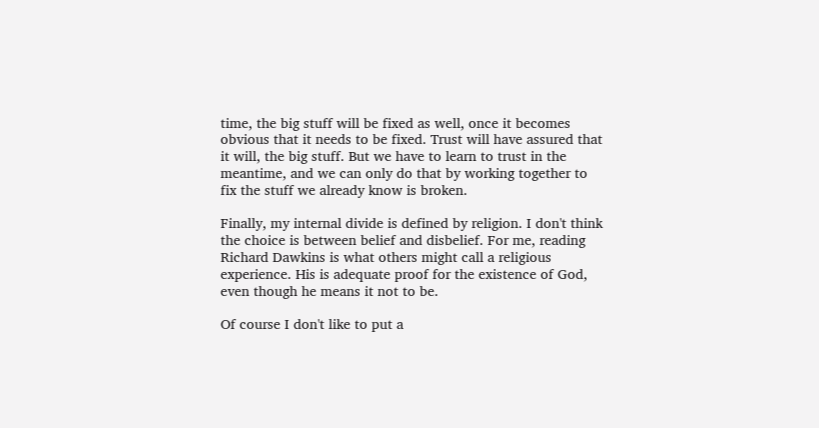time, the big stuff will be fixed as well, once it becomes obvious that it needs to be fixed. Trust will have assured that it will, the big stuff. But we have to learn to trust in the meantime, and we can only do that by working together to fix the stuff we already know is broken.

Finally, my internal divide is defined by religion. I don't think the choice is between belief and disbelief. For me, reading Richard Dawkins is what others might call a religious experience. His is adequate proof for the existence of God, even though he means it not to be.

Of course I don't like to put a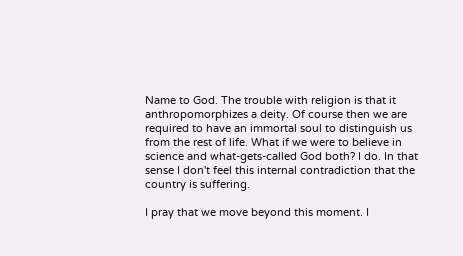Name to God. The trouble with religion is that it anthropomorphizes a deity. Of course then we are required to have an immortal soul to distinguish us from the rest of life. What if we were to believe in science and what-gets-called God both? I do. In that sense I don't feel this internal contradiction that the country is suffering.

I pray that we move beyond this moment. I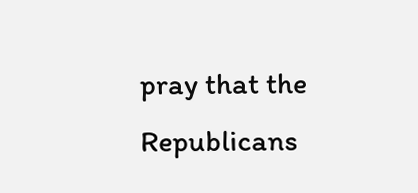pray that the Republicans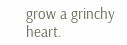grow a grinchy heart.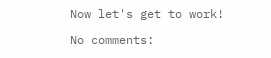Now let's get to work!

No comments: